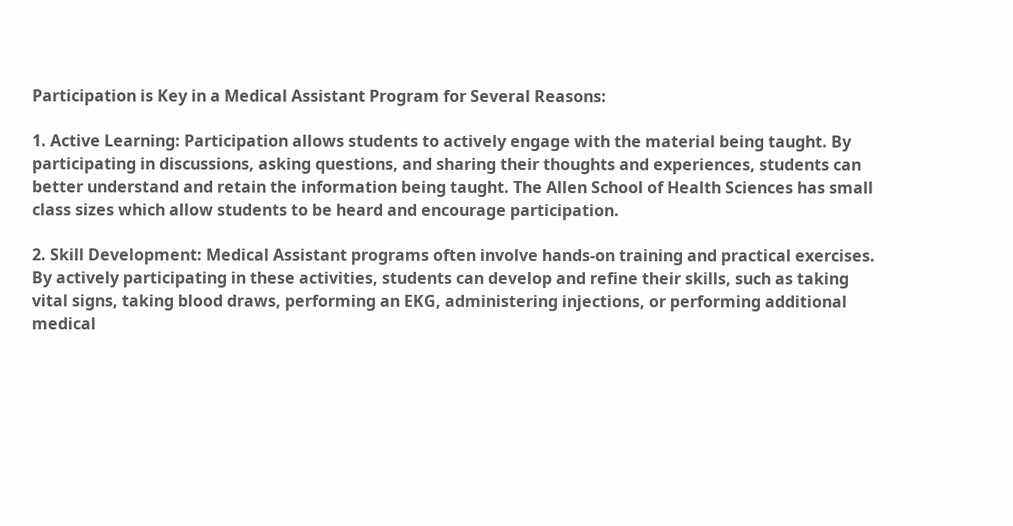Participation is Key in a Medical Assistant Program for Several Reasons:

1. Active Learning: Participation allows students to actively engage with the material being taught. By participating in discussions, asking questions, and sharing their thoughts and experiences, students can better understand and retain the information being taught. The Allen School of Health Sciences has small class sizes which allow students to be heard and encourage participation.

2. Skill Development: Medical Assistant programs often involve hands-on training and practical exercises. By actively participating in these activities, students can develop and refine their skills, such as taking vital signs, taking blood draws, performing an EKG, administering injections, or performing additional medical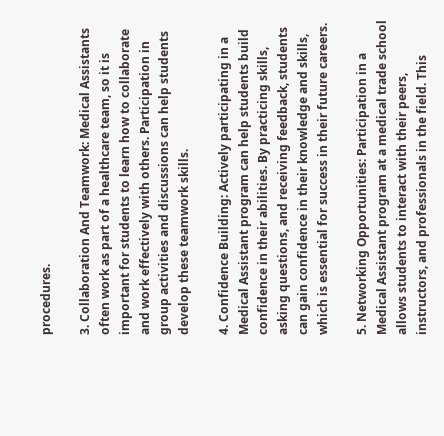procedures.

3. Collaboration And Teamwork: Medical Assistants often work as part of a healthcare team, so it is important for students to learn how to collaborate and work effectively with others. Participation in group activities and discussions can help students develop these teamwork skills.

4. Confidence Building: Actively participating in a Medical Assistant program can help students build confidence in their abilities. By practicing skills, asking questions, and receiving feedback, students can gain confidence in their knowledge and skills, which is essential for success in their future careers.

5. Networking Opportunities: Participation in a Medical Assistant program at a medical trade school allows students to interact with their peers, instructors, and professionals in the field. This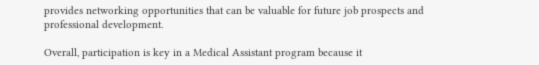provides networking opportunities that can be valuable for future job prospects and professional development.

Overall, participation is key in a Medical Assistant program because it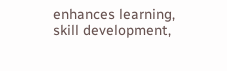enhances learning, skill development,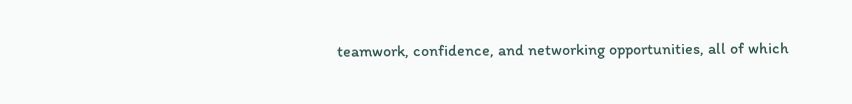teamwork, confidence, and networking opportunities, all of which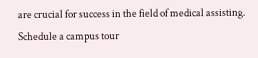are crucial for success in the field of medical assisting. Schedule a campus tour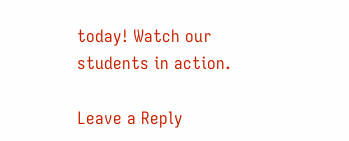today! Watch our students in action.

Leave a Reply